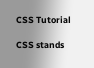CSS Tutorial

CSS stands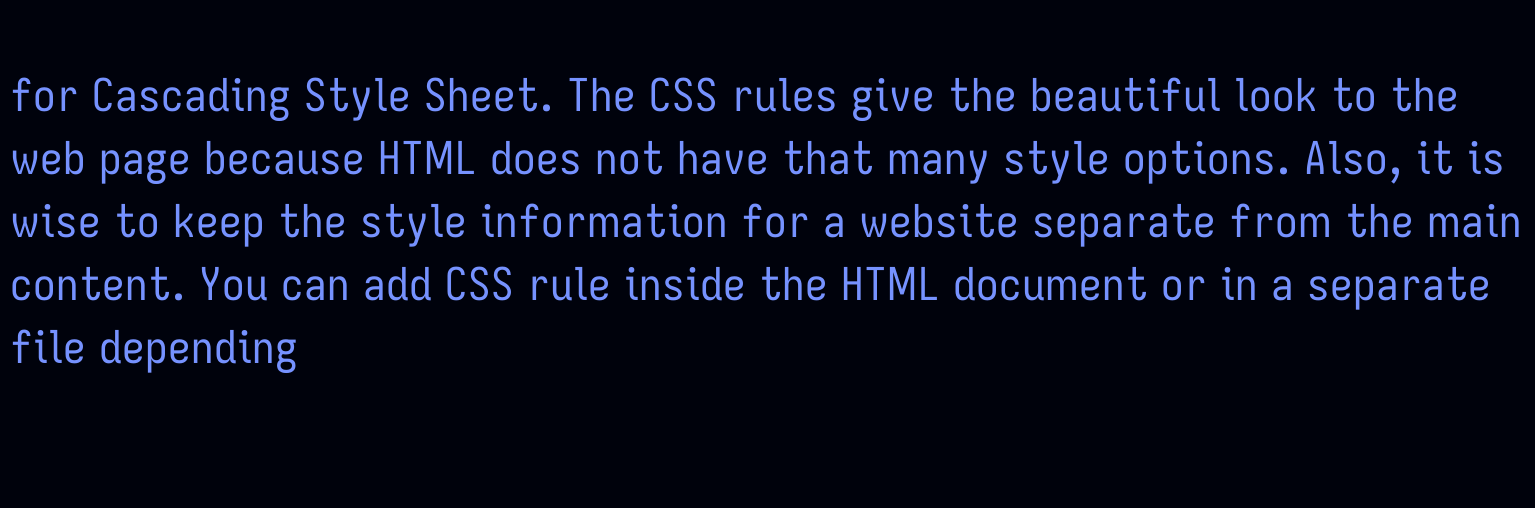for Cascading Style Sheet. The CSS rules give the beautiful look to the web page because HTML does not have that many style options. Also, it is wise to keep the style information for a website separate from the main content. You can add CSS rule inside the HTML document or in a separate file depending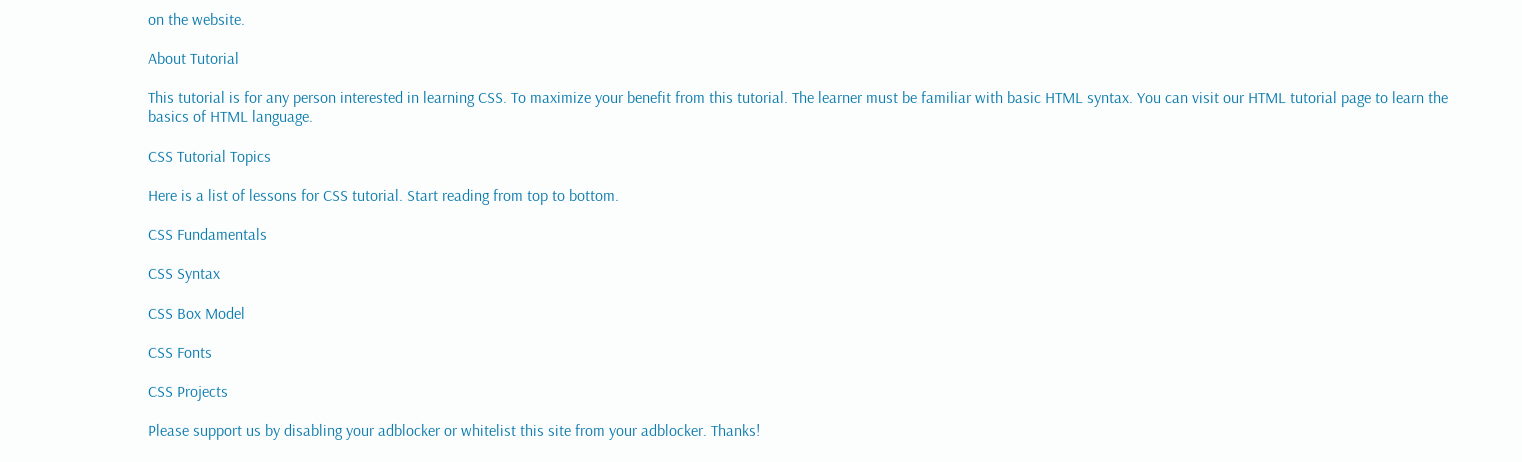on the website.

About Tutorial

This tutorial is for any person interested in learning CSS. To maximize your benefit from this tutorial. The learner must be familiar with basic HTML syntax. You can visit our HTML tutorial page to learn the basics of HTML language.

CSS Tutorial Topics

Here is a list of lessons for CSS tutorial. Start reading from top to bottom.

CSS Fundamentals

CSS Syntax

CSS Box Model

CSS Fonts

CSS Projects

Please support us by disabling your adblocker or whitelist this site from your adblocker. Thanks!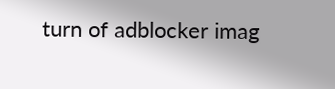turn of adblocker imag